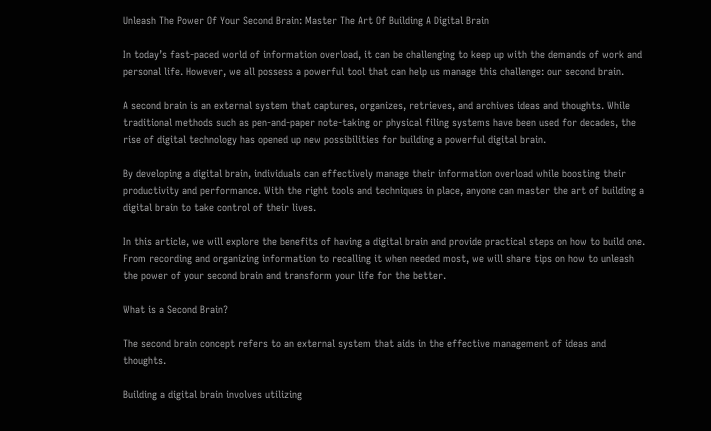Unleash The Power Of Your Second Brain: Master The Art Of Building A Digital Brain

In today’s fast-paced world of information overload, it can be challenging to keep up with the demands of work and personal life. However, we all possess a powerful tool that can help us manage this challenge: our second brain.

A second brain is an external system that captures, organizes, retrieves, and archives ideas and thoughts. While traditional methods such as pen-and-paper note-taking or physical filing systems have been used for decades, the rise of digital technology has opened up new possibilities for building a powerful digital brain.

By developing a digital brain, individuals can effectively manage their information overload while boosting their productivity and performance. With the right tools and techniques in place, anyone can master the art of building a digital brain to take control of their lives.

In this article, we will explore the benefits of having a digital brain and provide practical steps on how to build one. From recording and organizing information to recalling it when needed most, we will share tips on how to unleash the power of your second brain and transform your life for the better.

What is a Second Brain?

The second brain concept refers to an external system that aids in the effective management of ideas and thoughts.

Building a digital brain involves utilizing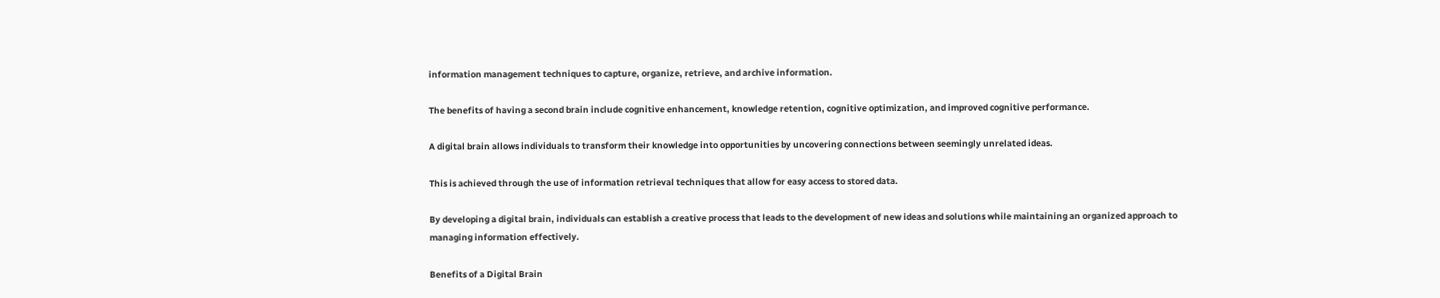information management techniques to capture, organize, retrieve, and archive information.

The benefits of having a second brain include cognitive enhancement, knowledge retention, cognitive optimization, and improved cognitive performance.

A digital brain allows individuals to transform their knowledge into opportunities by uncovering connections between seemingly unrelated ideas.

This is achieved through the use of information retrieval techniques that allow for easy access to stored data.

By developing a digital brain, individuals can establish a creative process that leads to the development of new ideas and solutions while maintaining an organized approach to managing information effectively.

Benefits of a Digital Brain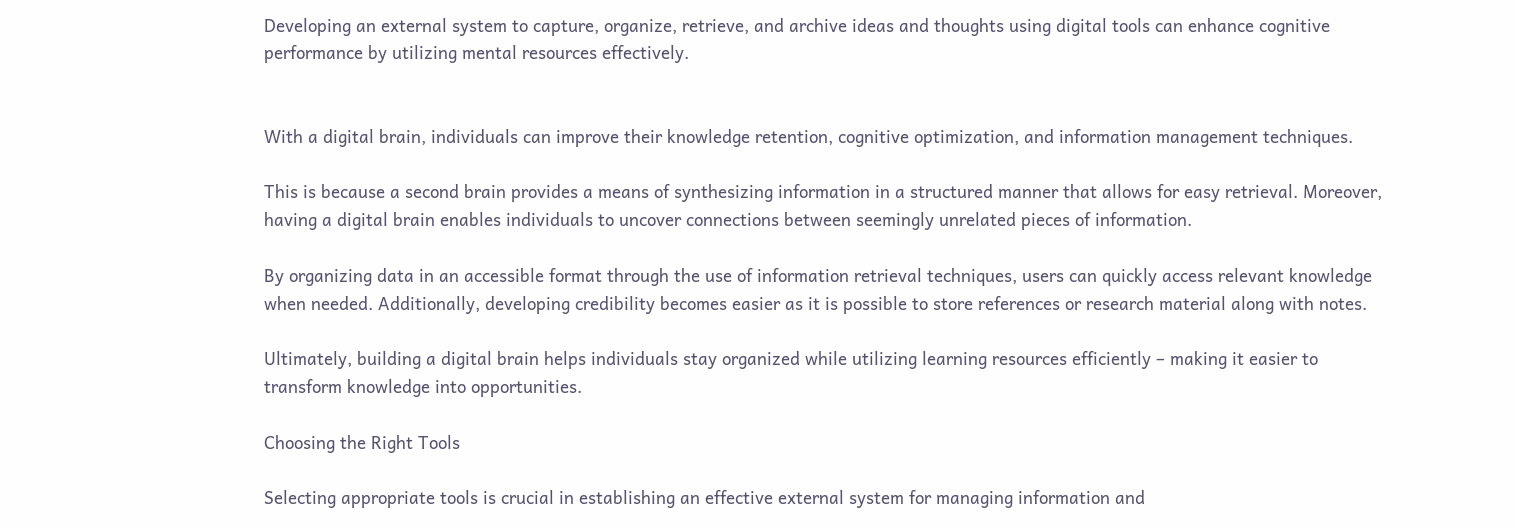Developing an external system to capture, organize, retrieve, and archive ideas and thoughts using digital tools can enhance cognitive performance by utilizing mental resources effectively.


With a digital brain, individuals can improve their knowledge retention, cognitive optimization, and information management techniques.

This is because a second brain provides a means of synthesizing information in a structured manner that allows for easy retrieval. Moreover, having a digital brain enables individuals to uncover connections between seemingly unrelated pieces of information.

By organizing data in an accessible format through the use of information retrieval techniques, users can quickly access relevant knowledge when needed. Additionally, developing credibility becomes easier as it is possible to store references or research material along with notes.

Ultimately, building a digital brain helps individuals stay organized while utilizing learning resources efficiently – making it easier to transform knowledge into opportunities.

Choosing the Right Tools

Selecting appropriate tools is crucial in establishing an effective external system for managing information and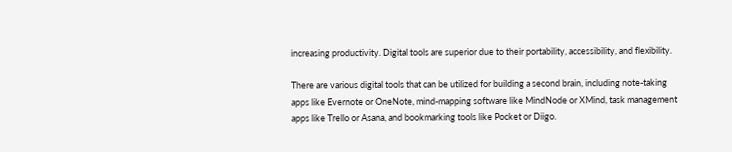increasing productivity. Digital tools are superior due to their portability, accessibility, and flexibility.

There are various digital tools that can be utilized for building a second brain, including note-taking apps like Evernote or OneNote, mind-mapping software like MindNode or XMind, task management apps like Trello or Asana, and bookmarking tools like Pocket or Diigo.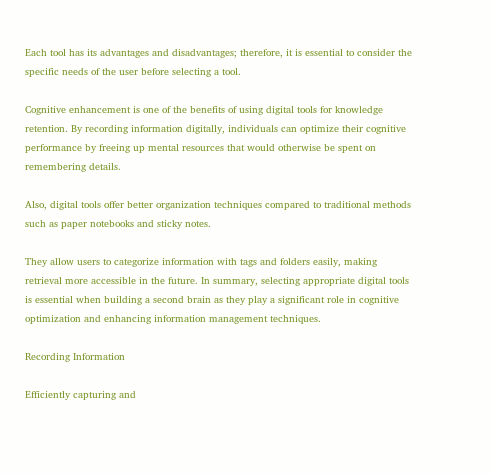Each tool has its advantages and disadvantages; therefore, it is essential to consider the specific needs of the user before selecting a tool.

Cognitive enhancement is one of the benefits of using digital tools for knowledge retention. By recording information digitally, individuals can optimize their cognitive performance by freeing up mental resources that would otherwise be spent on remembering details.

Also, digital tools offer better organization techniques compared to traditional methods such as paper notebooks and sticky notes.

They allow users to categorize information with tags and folders easily, making retrieval more accessible in the future. In summary, selecting appropriate digital tools is essential when building a second brain as they play a significant role in cognitive optimization and enhancing information management techniques.

Recording Information

Efficiently capturing and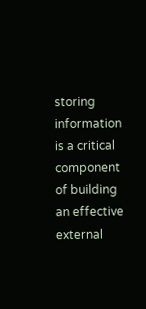storing information is a critical component of building an effective external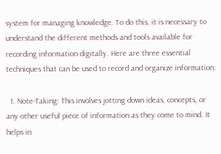system for managing knowledge. To do this, it is necessary to understand the different methods and tools available for recording information digitally. Here are three essential techniques that can be used to record and organize information:

  1. Note-Taking: This involves jotting down ideas, concepts, or any other useful piece of information as they come to mind. It helps in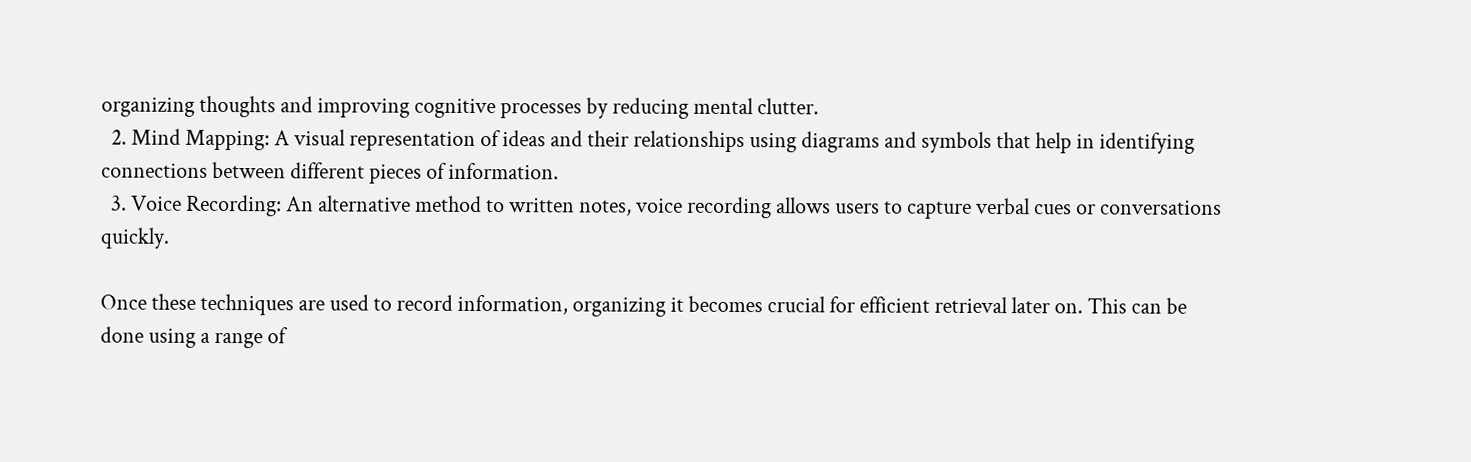organizing thoughts and improving cognitive processes by reducing mental clutter.
  2. Mind Mapping: A visual representation of ideas and their relationships using diagrams and symbols that help in identifying connections between different pieces of information.
  3. Voice Recording: An alternative method to written notes, voice recording allows users to capture verbal cues or conversations quickly.

Once these techniques are used to record information, organizing it becomes crucial for efficient retrieval later on. This can be done using a range of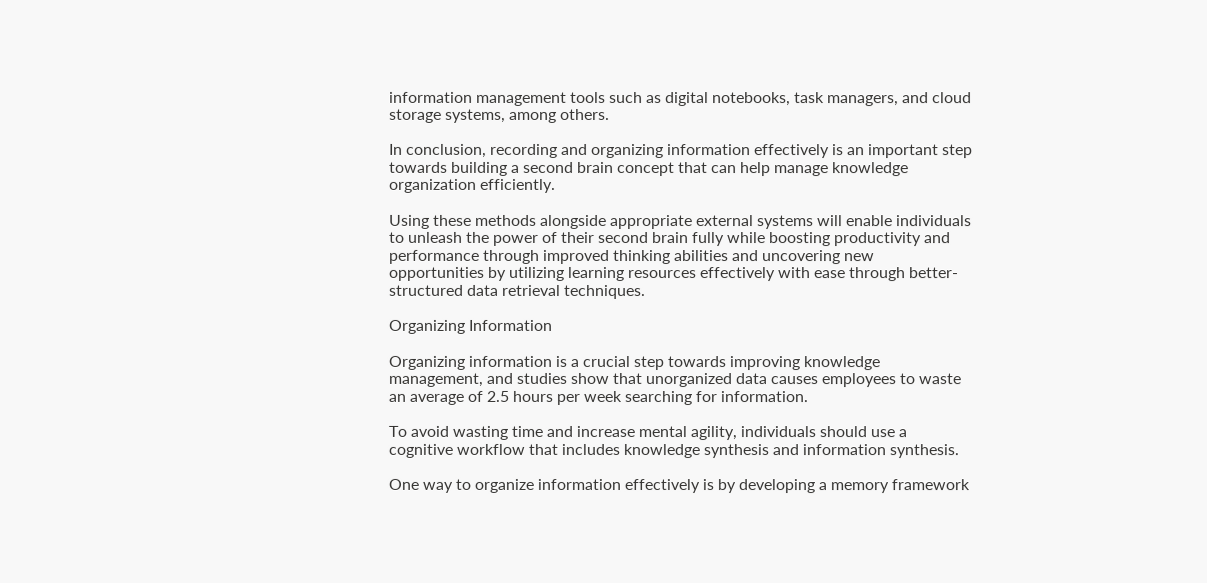information management tools such as digital notebooks, task managers, and cloud storage systems, among others.

In conclusion, recording and organizing information effectively is an important step towards building a second brain concept that can help manage knowledge organization efficiently.

Using these methods alongside appropriate external systems will enable individuals to unleash the power of their second brain fully while boosting productivity and performance through improved thinking abilities and uncovering new opportunities by utilizing learning resources effectively with ease through better-structured data retrieval techniques.

Organizing Information

Organizing information is a crucial step towards improving knowledge management, and studies show that unorganized data causes employees to waste an average of 2.5 hours per week searching for information.

To avoid wasting time and increase mental agility, individuals should use a cognitive workflow that includes knowledge synthesis and information synthesis.

One way to organize information effectively is by developing a memory framework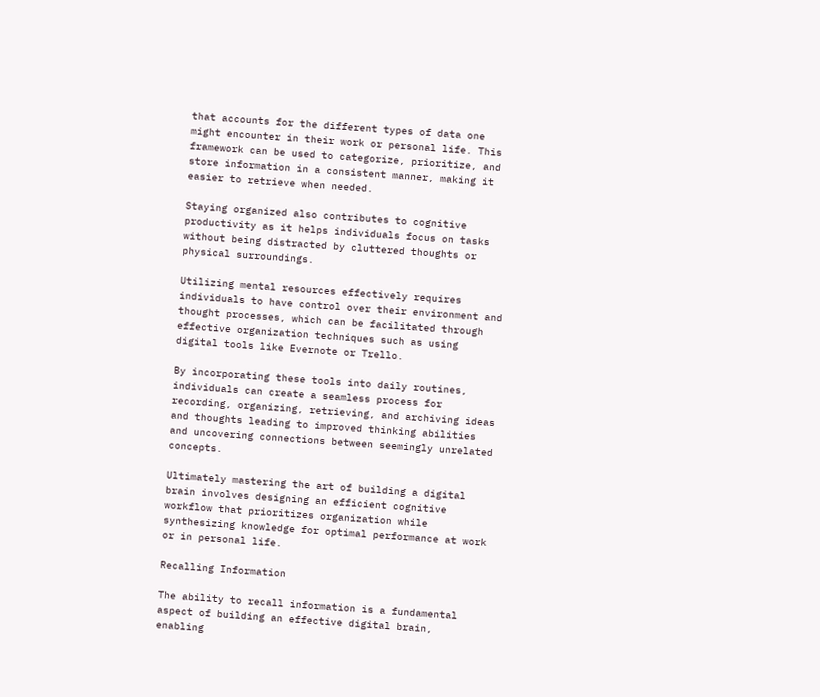that accounts for the different types of data one might encounter in their work or personal life. This framework can be used to categorize, prioritize, and store information in a consistent manner, making it easier to retrieve when needed.

Staying organized also contributes to cognitive productivity as it helps individuals focus on tasks without being distracted by cluttered thoughts or physical surroundings.

Utilizing mental resources effectively requires individuals to have control over their environment and thought processes, which can be facilitated through effective organization techniques such as using digital tools like Evernote or Trello.

By incorporating these tools into daily routines, individuals can create a seamless process for recording, organizing, retrieving, and archiving ideas and thoughts leading to improved thinking abilities and uncovering connections between seemingly unrelated concepts.

Ultimately mastering the art of building a digital brain involves designing an efficient cognitive workflow that prioritizes organization while synthesizing knowledge for optimal performance at work or in personal life.

Recalling Information

The ability to recall information is a fundamental aspect of building an effective digital brain, enabling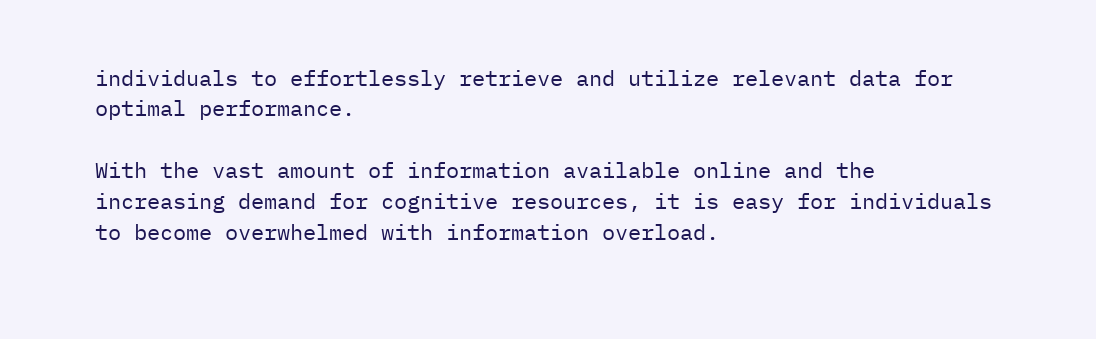individuals to effortlessly retrieve and utilize relevant data for optimal performance.

With the vast amount of information available online and the increasing demand for cognitive resources, it is easy for individuals to become overwhelmed with information overload.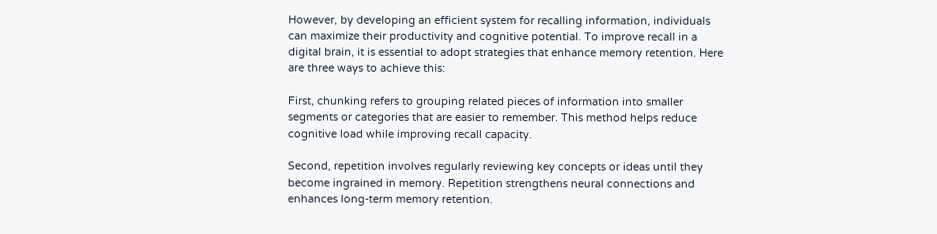However, by developing an efficient system for recalling information, individuals can maximize their productivity and cognitive potential. To improve recall in a digital brain, it is essential to adopt strategies that enhance memory retention. Here are three ways to achieve this:

First, chunking refers to grouping related pieces of information into smaller segments or categories that are easier to remember. This method helps reduce cognitive load while improving recall capacity.

Second, repetition involves regularly reviewing key concepts or ideas until they become ingrained in memory. Repetition strengthens neural connections and enhances long-term memory retention.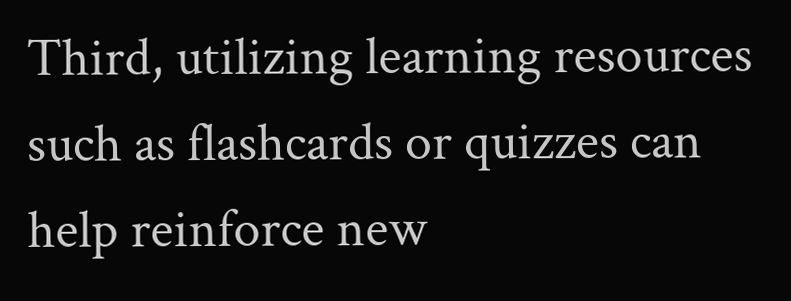Third, utilizing learning resources such as flashcards or quizzes can help reinforce new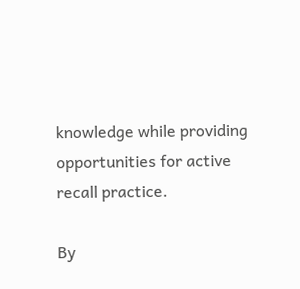knowledge while providing opportunities for active recall practice.

By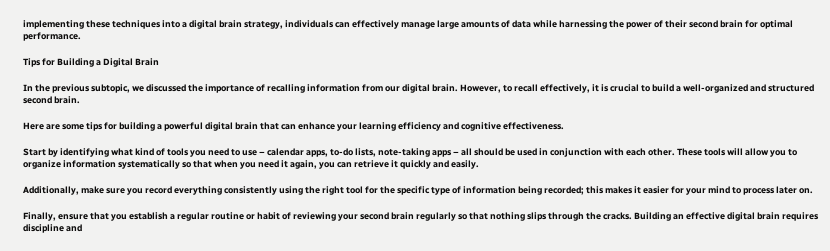implementing these techniques into a digital brain strategy, individuals can effectively manage large amounts of data while harnessing the power of their second brain for optimal performance.

Tips for Building a Digital Brain

In the previous subtopic, we discussed the importance of recalling information from our digital brain. However, to recall effectively, it is crucial to build a well-organized and structured second brain.

Here are some tips for building a powerful digital brain that can enhance your learning efficiency and cognitive effectiveness.

Start by identifying what kind of tools you need to use – calendar apps, to-do lists, note-taking apps – all should be used in conjunction with each other. These tools will allow you to organize information systematically so that when you need it again, you can retrieve it quickly and easily.

Additionally, make sure you record everything consistently using the right tool for the specific type of information being recorded; this makes it easier for your mind to process later on.

Finally, ensure that you establish a regular routine or habit of reviewing your second brain regularly so that nothing slips through the cracks. Building an effective digital brain requires discipline and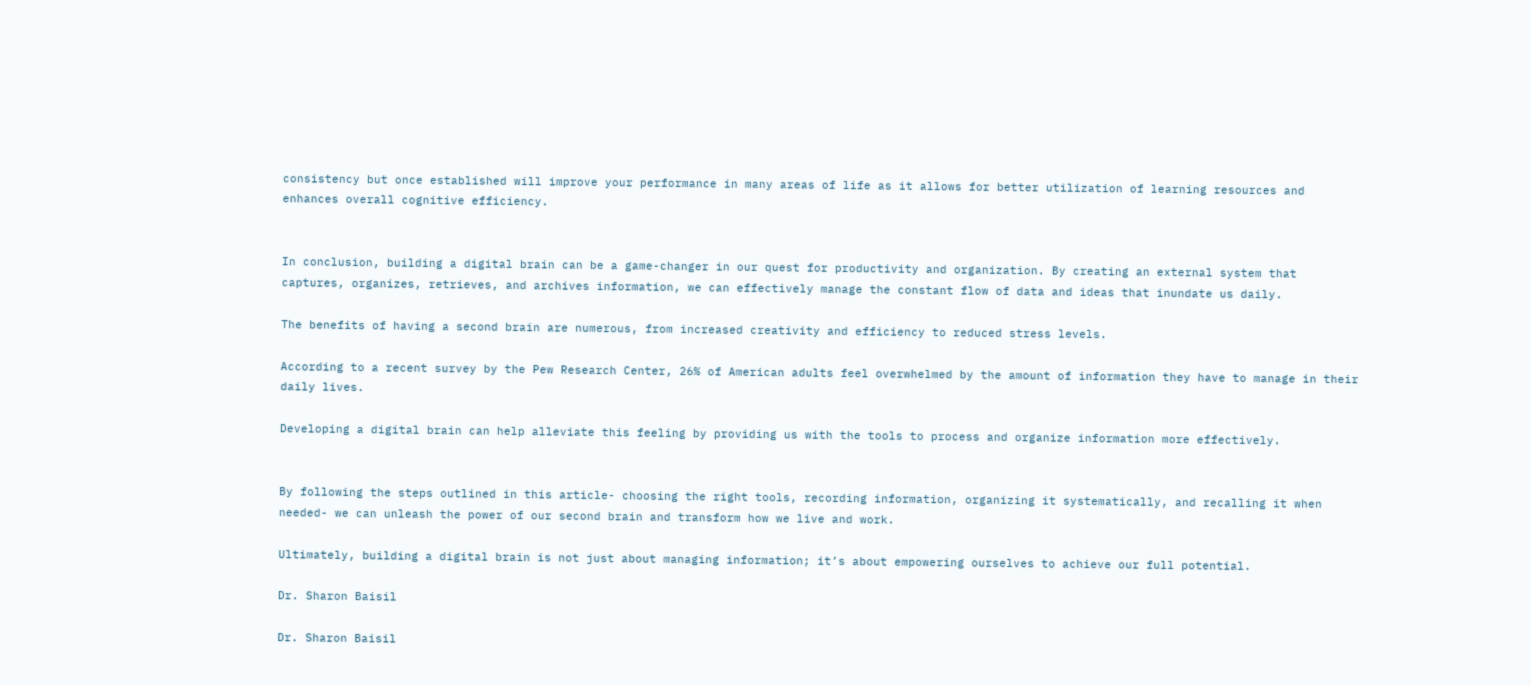consistency but once established will improve your performance in many areas of life as it allows for better utilization of learning resources and enhances overall cognitive efficiency.


In conclusion, building a digital brain can be a game-changer in our quest for productivity and organization. By creating an external system that captures, organizes, retrieves, and archives information, we can effectively manage the constant flow of data and ideas that inundate us daily.

The benefits of having a second brain are numerous, from increased creativity and efficiency to reduced stress levels.

According to a recent survey by the Pew Research Center, 26% of American adults feel overwhelmed by the amount of information they have to manage in their daily lives.

Developing a digital brain can help alleviate this feeling by providing us with the tools to process and organize information more effectively.


By following the steps outlined in this article- choosing the right tools, recording information, organizing it systematically, and recalling it when needed- we can unleash the power of our second brain and transform how we live and work.

Ultimately, building a digital brain is not just about managing information; it’s about empowering ourselves to achieve our full potential.

Dr. Sharon Baisil

Dr. Sharon Baisil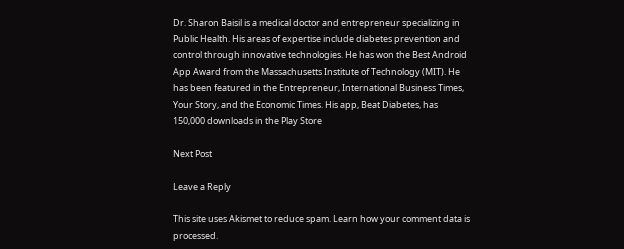Dr. Sharon Baisil is a medical doctor and entrepreneur specializing in Public Health. His areas of expertise include diabetes prevention and control through innovative technologies. He has won the Best Android App Award from the Massachusetts Institute of Technology (MIT). He has been featured in the Entrepreneur, International Business Times, Your Story, and the Economic Times. His app, Beat Diabetes, has 150,000 downloads in the Play Store

Next Post

Leave a Reply

This site uses Akismet to reduce spam. Learn how your comment data is processed.